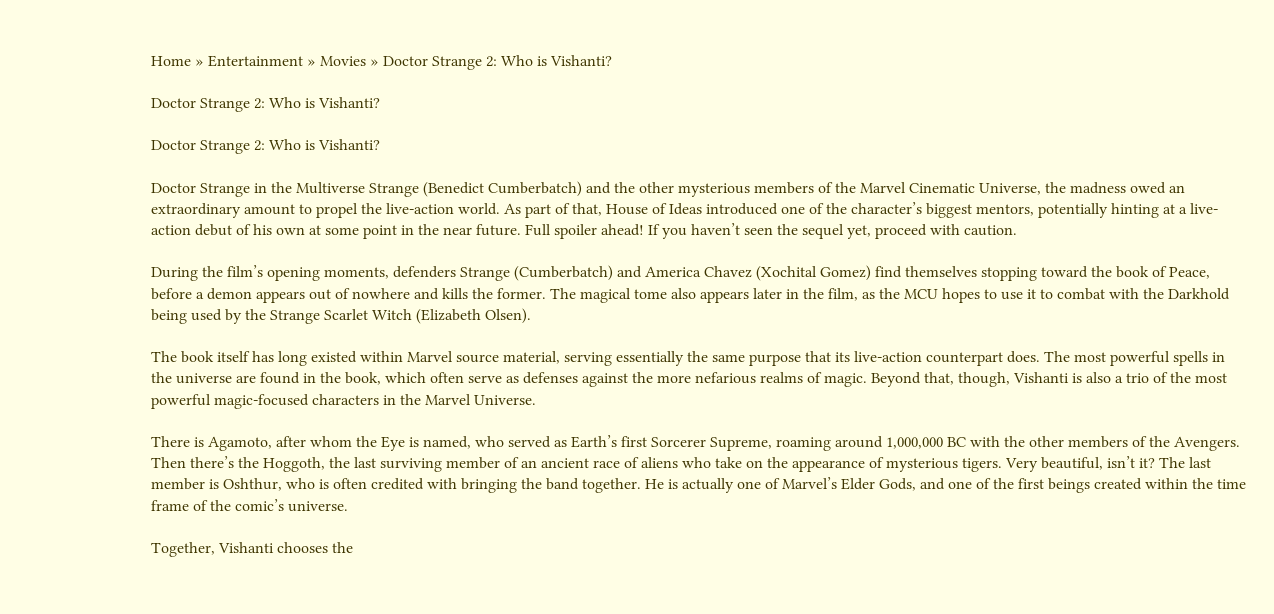Home » Entertainment » Movies » Doctor Strange 2: Who is Vishanti?

Doctor Strange 2: Who is Vishanti?

Doctor Strange 2: Who is Vishanti?

Doctor Strange in the Multiverse Strange (Benedict Cumberbatch) and the other mysterious members of the Marvel Cinematic Universe, the madness owed an extraordinary amount to propel the live-action world. As part of that, House of Ideas introduced one of the character’s biggest mentors, potentially hinting at a live-action debut of his own at some point in the near future. Full spoiler ahead! If you haven’t seen the sequel yet, proceed with caution.

During the film’s opening moments, defenders Strange (Cumberbatch) and America Chavez (Xochital Gomez) find themselves stopping toward the book of Peace, before a demon appears out of nowhere and kills the former. The magical tome also appears later in the film, as the MCU hopes to use it to combat with the Darkhold being used by the Strange Scarlet Witch (Elizabeth Olsen).

The book itself has long existed within Marvel source material, serving essentially the same purpose that its live-action counterpart does. The most powerful spells in the universe are found in the book, which often serve as defenses against the more nefarious realms of magic. Beyond that, though, Vishanti is also a trio of the most powerful magic-focused characters in the Marvel Universe.

There is Agamoto, after whom the Eye is named, who served as Earth’s first Sorcerer Supreme, roaming around 1,000,000 BC with the other members of the Avengers. Then there’s the Hoggoth, the last surviving member of an ancient race of aliens who take on the appearance of mysterious tigers. Very beautiful, isn’t it? The last member is Oshthur, who is often credited with bringing the band together. He is actually one of Marvel’s Elder Gods, and one of the first beings created within the time frame of the comic’s universe.

Together, Vishanti chooses the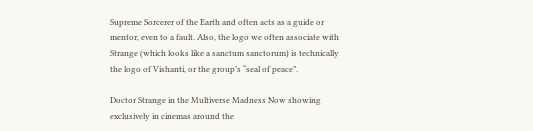Supreme Sorcerer of the Earth and often acts as a guide or mentor, even to a fault. Also, the logo we often associate with Strange (which looks like a sanctum sanctorum) is technically the logo of Vishanti, or the group’s “seal of peace”.

Doctor Strange in the Multiverse Madness Now showing exclusively in cinemas around the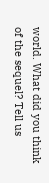world. What did you think of the sequel? Tell us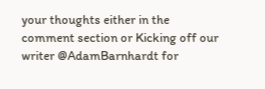your thoughts either in the comment section or Kicking off our writer @AdamBarnhardt for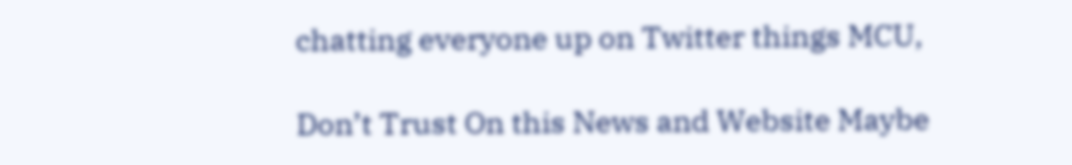chatting everyone up on Twitter things MCU,

Don’t Trust On this News and Website Maybe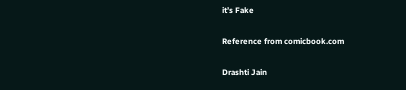it’s Fake

Reference from comicbook.com

Drashti Jain